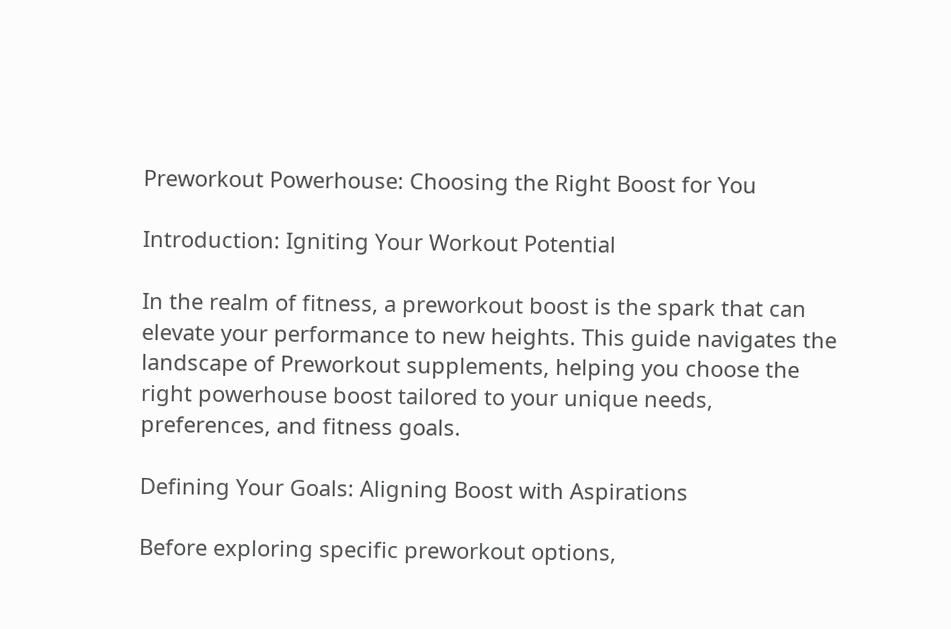Preworkout Powerhouse: Choosing the Right Boost for You

Introduction: Igniting Your Workout Potential

In the realm of fitness, a preworkout boost is the spark that can elevate your performance to new heights. This guide navigates the landscape of Preworkout supplements, helping you choose the right powerhouse boost tailored to your unique needs, preferences, and fitness goals.

Defining Your Goals: Aligning Boost with Aspirations

Before exploring specific preworkout options,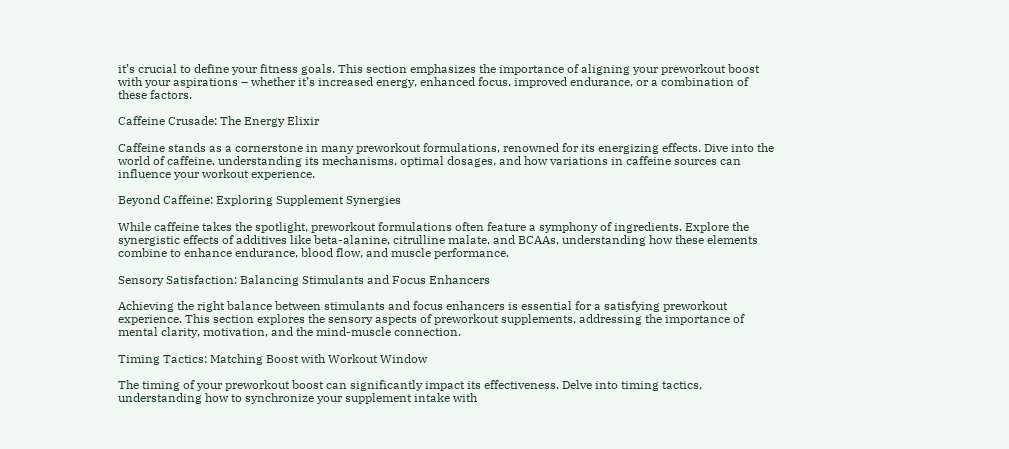it’s crucial to define your fitness goals. This section emphasizes the importance of aligning your preworkout boost with your aspirations – whether it’s increased energy, enhanced focus, improved endurance, or a combination of these factors.

Caffeine Crusade: The Energy Elixir

Caffeine stands as a cornerstone in many preworkout formulations, renowned for its energizing effects. Dive into the world of caffeine, understanding its mechanisms, optimal dosages, and how variations in caffeine sources can influence your workout experience.

Beyond Caffeine: Exploring Supplement Synergies

While caffeine takes the spotlight, preworkout formulations often feature a symphony of ingredients. Explore the synergistic effects of additives like beta-alanine, citrulline malate, and BCAAs, understanding how these elements combine to enhance endurance, blood flow, and muscle performance.

Sensory Satisfaction: Balancing Stimulants and Focus Enhancers

Achieving the right balance between stimulants and focus enhancers is essential for a satisfying preworkout experience. This section explores the sensory aspects of preworkout supplements, addressing the importance of mental clarity, motivation, and the mind-muscle connection.

Timing Tactics: Matching Boost with Workout Window

The timing of your preworkout boost can significantly impact its effectiveness. Delve into timing tactics, understanding how to synchronize your supplement intake with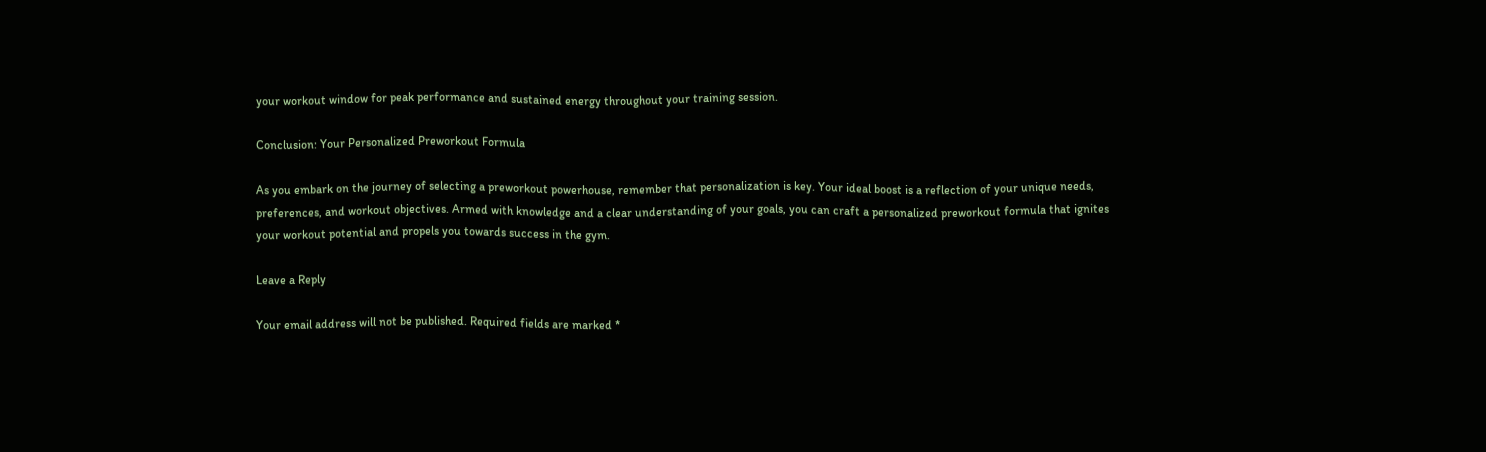your workout window for peak performance and sustained energy throughout your training session.

Conclusion: Your Personalized Preworkout Formula

As you embark on the journey of selecting a preworkout powerhouse, remember that personalization is key. Your ideal boost is a reflection of your unique needs, preferences, and workout objectives. Armed with knowledge and a clear understanding of your goals, you can craft a personalized preworkout formula that ignites your workout potential and propels you towards success in the gym.

Leave a Reply

Your email address will not be published. Required fields are marked *